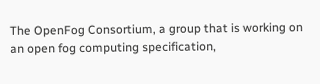The OpenFog Consortium, a group that is working on an open fog computing specification,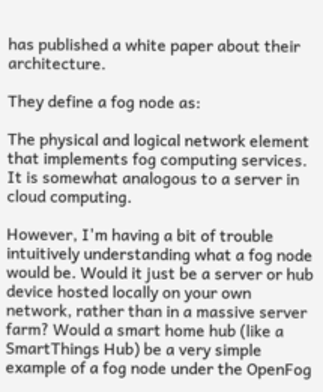has published a white paper about their architecture.

They define a fog node as:

The physical and logical network element that implements fog computing services. It is somewhat analogous to a server in cloud computing.

However, I'm having a bit of trouble intuitively understanding what a fog node would be. Would it just be a server or hub device hosted locally on your own network, rather than in a massive server farm? Would a smart home hub (like a SmartThings Hub) be a very simple example of a fog node under the OpenFog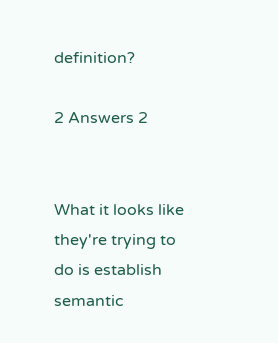definition?

2 Answers 2


What it looks like they're trying to do is establish semantic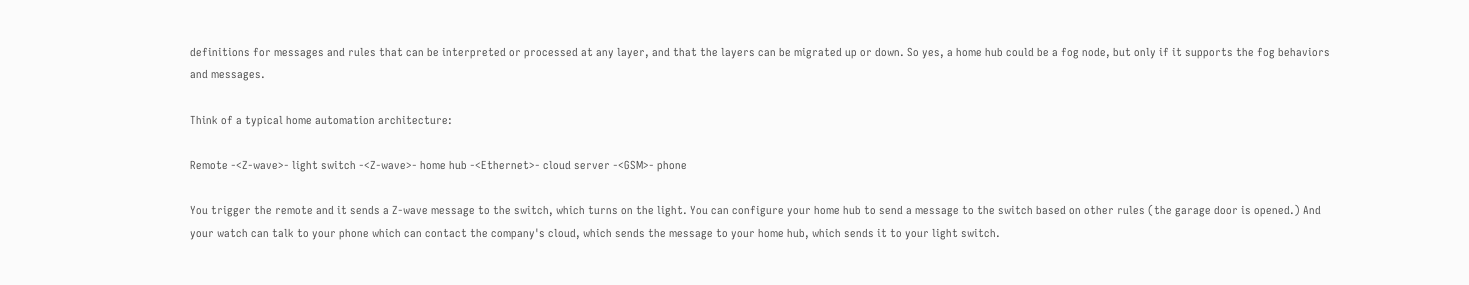definitions for messages and rules that can be interpreted or processed at any layer, and that the layers can be migrated up or down. So yes, a home hub could be a fog node, but only if it supports the fog behaviors and messages.

Think of a typical home automation architecture:

Remote -<Z-wave>- light switch -<Z-wave>- home hub -<Ethernet>- cloud server -<GSM>- phone

You trigger the remote and it sends a Z-wave message to the switch, which turns on the light. You can configure your home hub to send a message to the switch based on other rules (the garage door is opened.) And your watch can talk to your phone which can contact the company's cloud, which sends the message to your home hub, which sends it to your light switch.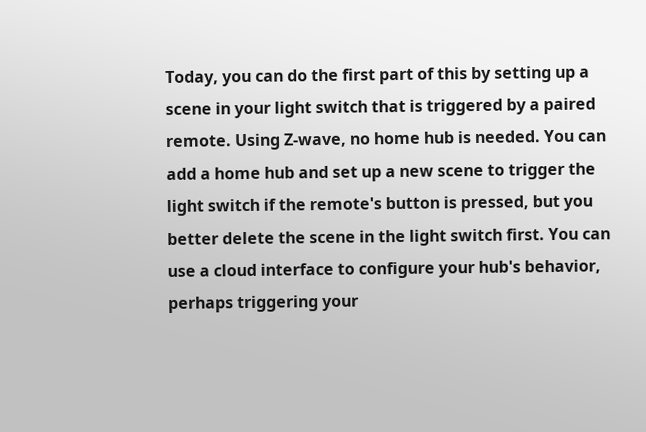Today, you can do the first part of this by setting up a scene in your light switch that is triggered by a paired remote. Using Z-wave, no home hub is needed. You can add a home hub and set up a new scene to trigger the light switch if the remote's button is pressed, but you better delete the scene in the light switch first. You can use a cloud interface to configure your hub's behavior, perhaps triggering your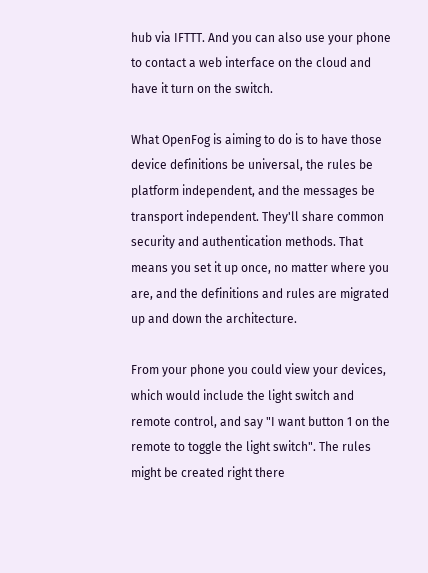hub via IFTTT. And you can also use your phone to contact a web interface on the cloud and have it turn on the switch.

What OpenFog is aiming to do is to have those device definitions be universal, the rules be platform independent, and the messages be transport independent. They'll share common security and authentication methods. That means you set it up once, no matter where you are, and the definitions and rules are migrated up and down the architecture.

From your phone you could view your devices, which would include the light switch and remote control, and say "I want button 1 on the remote to toggle the light switch". The rules might be created right there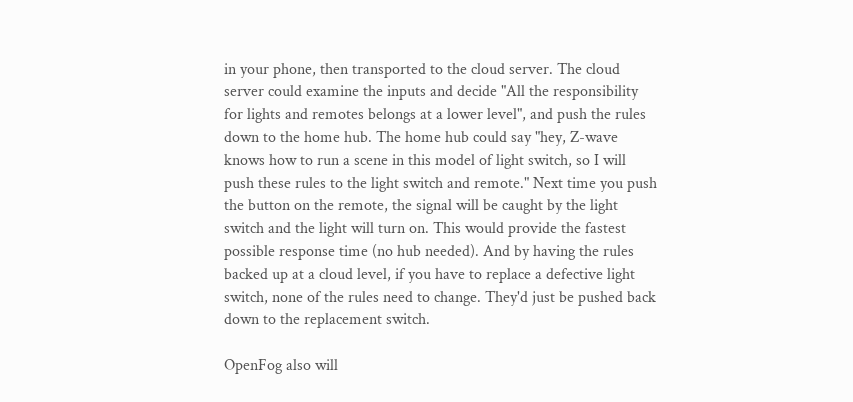in your phone, then transported to the cloud server. The cloud server could examine the inputs and decide "All the responsibility for lights and remotes belongs at a lower level", and push the rules down to the home hub. The home hub could say "hey, Z-wave knows how to run a scene in this model of light switch, so I will push these rules to the light switch and remote." Next time you push the button on the remote, the signal will be caught by the light switch and the light will turn on. This would provide the fastest possible response time (no hub needed). And by having the rules backed up at a cloud level, if you have to replace a defective light switch, none of the rules need to change. They'd just be pushed back down to the replacement switch.

OpenFog also will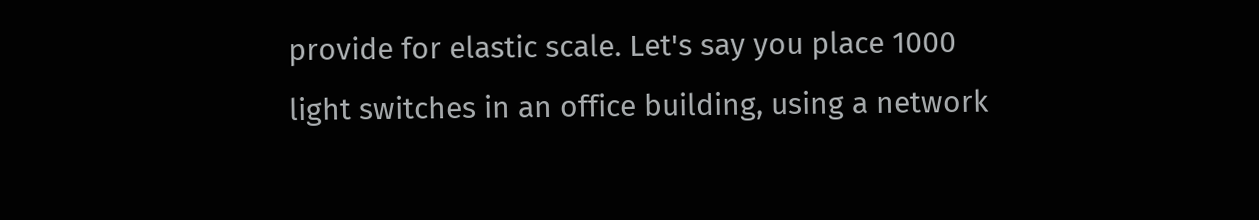provide for elastic scale. Let's say you place 1000 light switches in an office building, using a network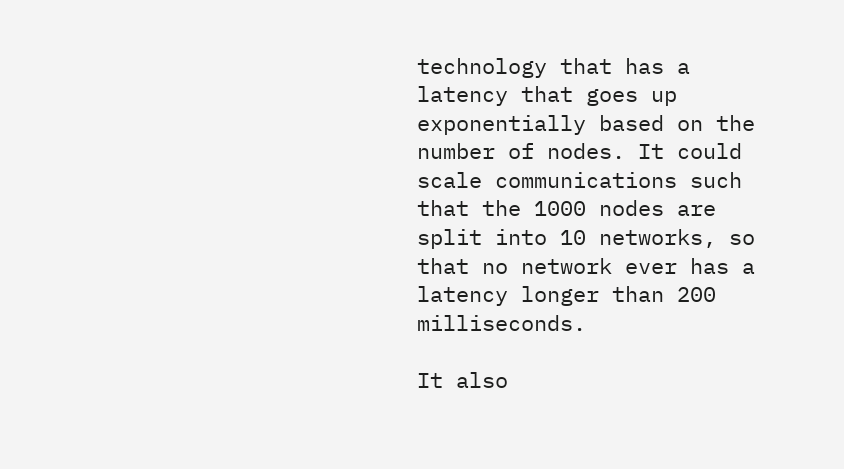technology that has a latency that goes up exponentially based on the number of nodes. It could scale communications such that the 1000 nodes are split into 10 networks, so that no network ever has a latency longer than 200 milliseconds.

It also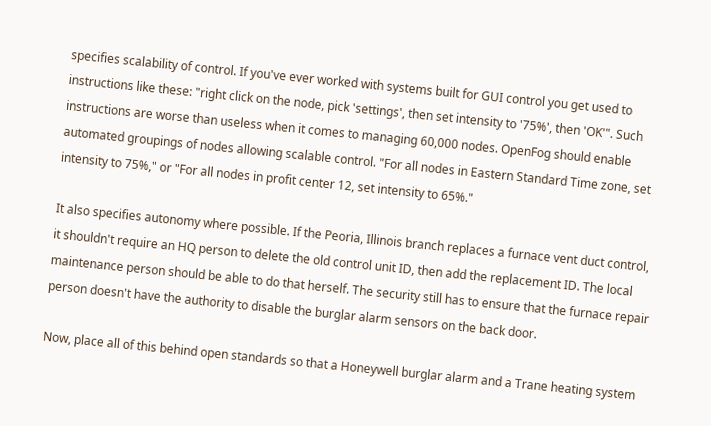specifies scalability of control. If you've ever worked with systems built for GUI control you get used to instructions like these: "right click on the node, pick 'settings', then set intensity to '75%', then 'OK'". Such instructions are worse than useless when it comes to managing 60,000 nodes. OpenFog should enable automated groupings of nodes allowing scalable control. "For all nodes in Eastern Standard Time zone, set intensity to 75%," or "For all nodes in profit center 12, set intensity to 65%."

It also specifies autonomy where possible. If the Peoria, Illinois branch replaces a furnace vent duct control, it shouldn't require an HQ person to delete the old control unit ID, then add the replacement ID. The local maintenance person should be able to do that herself. The security still has to ensure that the furnace repair person doesn't have the authority to disable the burglar alarm sensors on the back door.

Now, place all of this behind open standards so that a Honeywell burglar alarm and a Trane heating system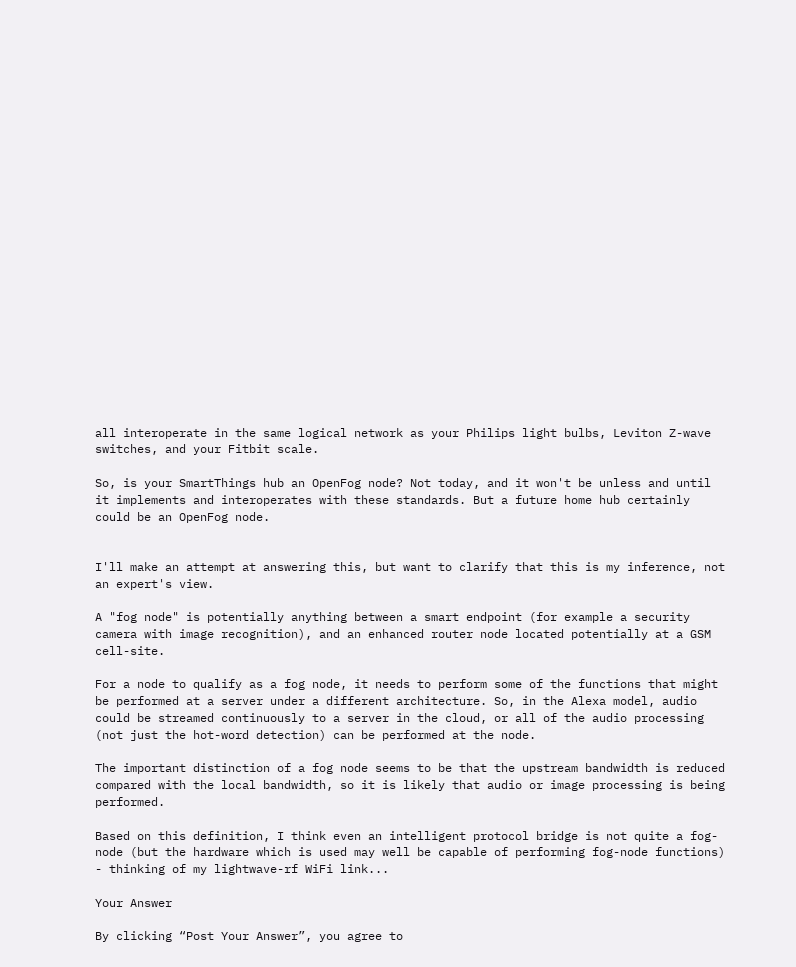all interoperate in the same logical network as your Philips light bulbs, Leviton Z-wave switches, and your Fitbit scale.

So, is your SmartThings hub an OpenFog node? Not today, and it won't be unless and until it implements and interoperates with these standards. But a future home hub certainly could be an OpenFog node.


I'll make an attempt at answering this, but want to clarify that this is my inference, not an expert's view.

A "fog node" is potentially anything between a smart endpoint (for example a security camera with image recognition), and an enhanced router node located potentially at a GSM cell-site.

For a node to qualify as a fog node, it needs to perform some of the functions that might be performed at a server under a different architecture. So, in the Alexa model, audio could be streamed continuously to a server in the cloud, or all of the audio processing (not just the hot-word detection) can be performed at the node.

The important distinction of a fog node seems to be that the upstream bandwidth is reduced compared with the local bandwidth, so it is likely that audio or image processing is being performed.

Based on this definition, I think even an intelligent protocol bridge is not quite a fog-node (but the hardware which is used may well be capable of performing fog-node functions) - thinking of my lightwave-rf WiFi link...

Your Answer

By clicking “Post Your Answer”, you agree to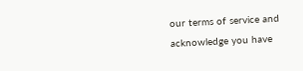our terms of service and acknowledge you have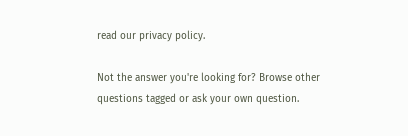read our privacy policy.

Not the answer you're looking for? Browse other questions tagged or ask your own question.